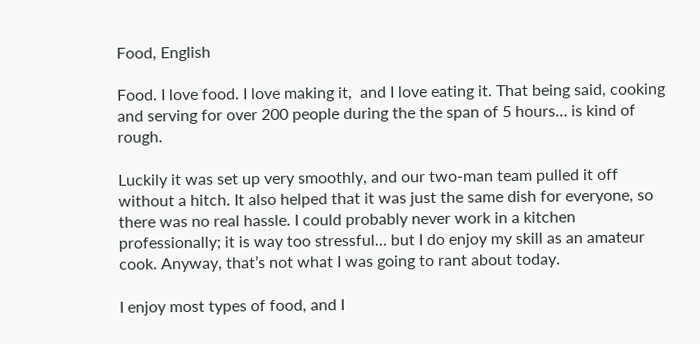Food, English

Food. I love food. I love making it,  and I love eating it. That being said, cooking and serving for over 200 people during the the span of 5 hours… is kind of rough.

Luckily it was set up very smoothly, and our two-man team pulled it off without a hitch. It also helped that it was just the same dish for everyone, so there was no real hassle. I could probably never work in a kitchen professionally; it is way too stressful… but I do enjoy my skill as an amateur cook. Anyway, that’s not what I was going to rant about today.

I enjoy most types of food, and I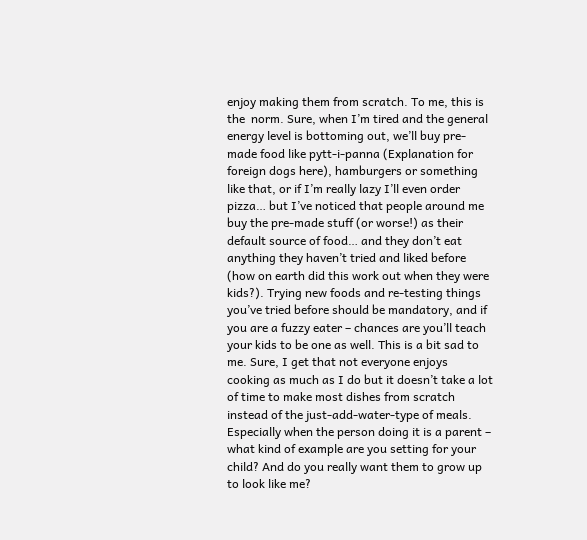enjoy making them from scratch. To me, this is the  norm. Sure, when I’m tired and the general energy level is bottoming out, we’ll buy pre-made food like pytt-i-panna (Explanation for foreign dogs here), hamburgers or something like that, or if I’m really lazy I’ll even order pizza… but I’ve noticed that people around me buy the pre-made stuff (or worse!) as their default source of food… and they don’t eat anything they haven’t tried and liked before (how on earth did this work out when they were kids?). Trying new foods and re-testing things you’ve tried before should be mandatory, and if you are a fuzzy eater – chances are you’ll teach your kids to be one as well. This is a bit sad to me. Sure, I get that not everyone enjoys cooking as much as I do but it doesn’t take a lot of time to make most dishes from scratch instead of the just-add-water-type of meals. Especially when the person doing it is a parent – what kind of example are you setting for your child? And do you really want them to grow up to look like me?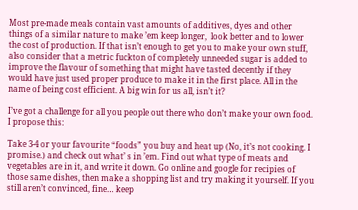Most pre-made meals contain vast amounts of additives, dyes and other things of a similar nature to make ’em keep longer,  look better and to lower the cost of production. If that isn’t enough to get you to make your own stuff, also consider that a metric fuckton of completely unneeded sugar is added to improve the flavour of something that might have tasted decently if they would have just used proper produce to make it in the first place. All in the name of being cost efficient. A big win for us all, isn’t it?

I’ve got a challenge for all you people out there who don’t make your own food. I propose this:

Take 3-4 or your favourite “foods” you buy and heat up (No, it’s not cooking. I promise.) and check out what’ s in ’em. Find out what type of meats and vegetables are in it, and write it down. Go online and google for recipies of those same dishes, then make a shopping list and try making it yourself. If you still aren’t convinced, fine… keep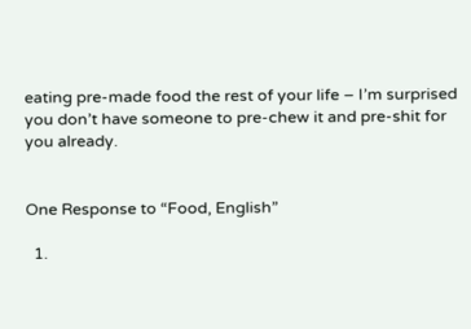eating pre-made food the rest of your life – I’m surprised you don’t have someone to pre-chew it and pre-shit for you already.


One Response to “Food, English”

  1.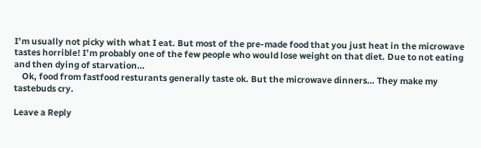I’m usually not picky with what I eat. But most of the pre-made food that you just heat in the microwave tastes horrible! I’m probably one of the few people who would lose weight on that diet. Due to not eating and then dying of starvation…
    Ok, food from fastfood resturants generally taste ok. But the microwave dinners… They make my tastebuds cry.

Leave a Reply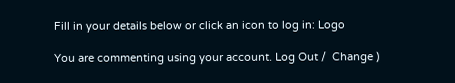Fill in your details below or click an icon to log in: Logo

You are commenting using your account. Log Out /  Change )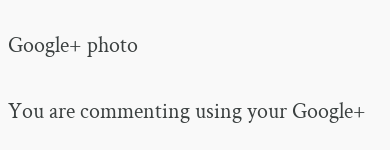Google+ photo

You are commenting using your Google+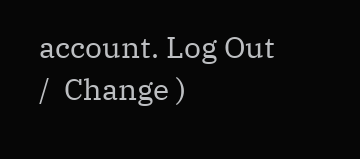account. Log Out /  Change )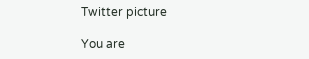Twitter picture

You are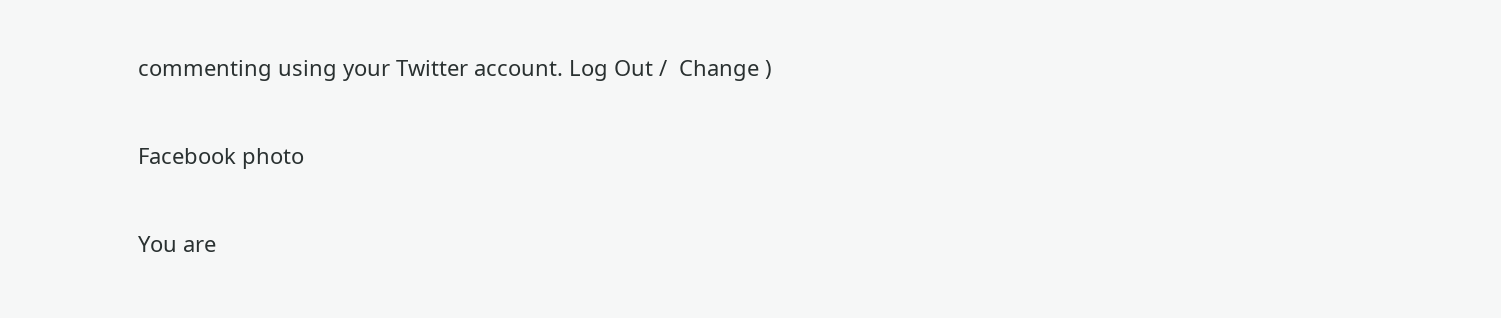commenting using your Twitter account. Log Out /  Change )

Facebook photo

You are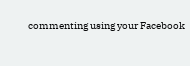commenting using your Facebook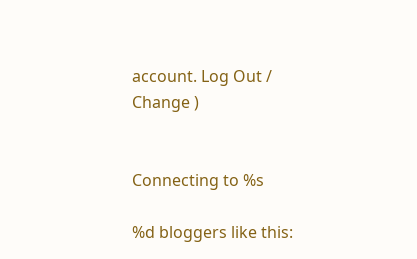account. Log Out /  Change )


Connecting to %s

%d bloggers like this: